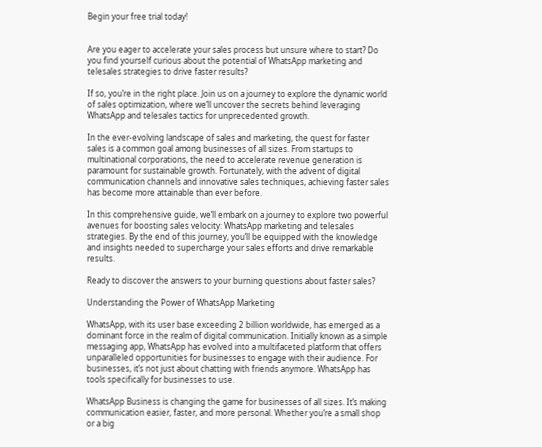Begin your free trial today!


Are you eager to accelerate your sales process but unsure where to start? Do you find yourself curious about the potential of WhatsApp marketing and telesales strategies to drive faster results?

If so, you’re in the right place. Join us on a journey to explore the dynamic world of sales optimization, where we’ll uncover the secrets behind leveraging WhatsApp and telesales tactics for unprecedented growth.

In the ever-evolving landscape of sales and marketing, the quest for faster sales is a common goal among businesses of all sizes. From startups to multinational corporations, the need to accelerate revenue generation is paramount for sustainable growth. Fortunately, with the advent of digital communication channels and innovative sales techniques, achieving faster sales has become more attainable than ever before.

In this comprehensive guide, we’ll embark on a journey to explore two powerful avenues for boosting sales velocity: WhatsApp marketing and telesales strategies. By the end of this journey, you’ll be equipped with the knowledge and insights needed to supercharge your sales efforts and drive remarkable results.

Ready to discover the answers to your burning questions about faster sales?

Understanding the Power of WhatsApp Marketing

WhatsApp, with its user base exceeding 2 billion worldwide, has emerged as a dominant force in the realm of digital communication. Initially known as a simple messaging app, WhatsApp has evolved into a multifaceted platform that offers unparalleled opportunities for businesses to engage with their audience. For businesses, it’s not just about chatting with friends anymore. WhatsApp has tools specifically for businesses to use.

WhatsApp Business is changing the game for businesses of all sizes. It’s making communication easier, faster, and more personal. Whether you’re a small shop or a big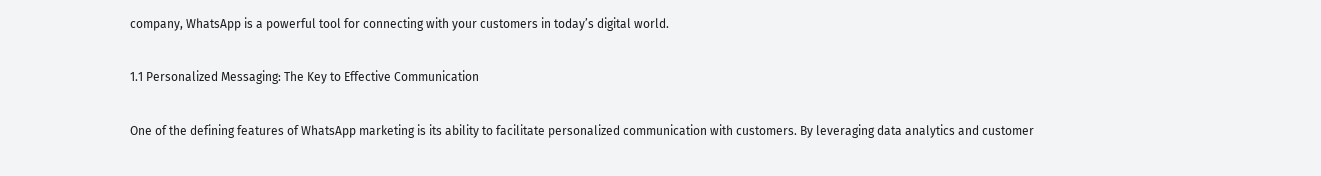company, WhatsApp is a powerful tool for connecting with your customers in today’s digital world.

1.1 Personalized Messaging: The Key to Effective Communication

One of the defining features of WhatsApp marketing is its ability to facilitate personalized communication with customers. By leveraging data analytics and customer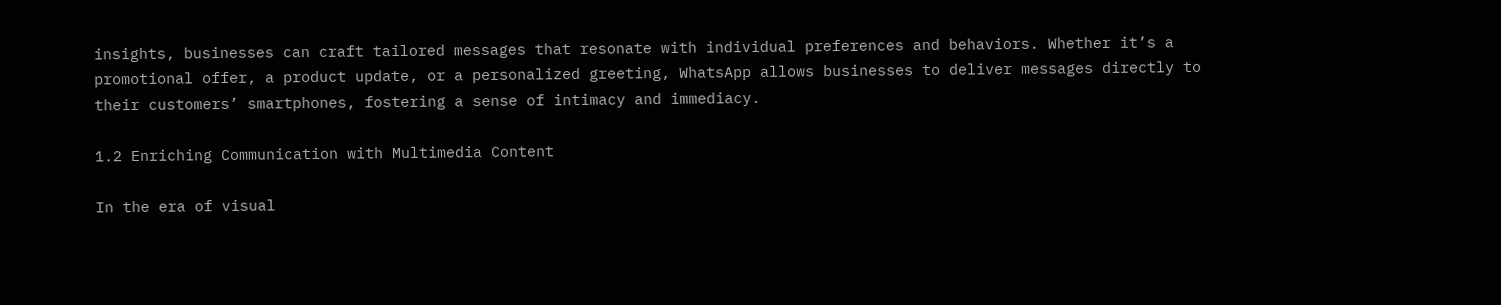insights, businesses can craft tailored messages that resonate with individual preferences and behaviors. Whether it’s a promotional offer, a product update, or a personalized greeting, WhatsApp allows businesses to deliver messages directly to their customers’ smartphones, fostering a sense of intimacy and immediacy.

1.2 Enriching Communication with Multimedia Content

In the era of visual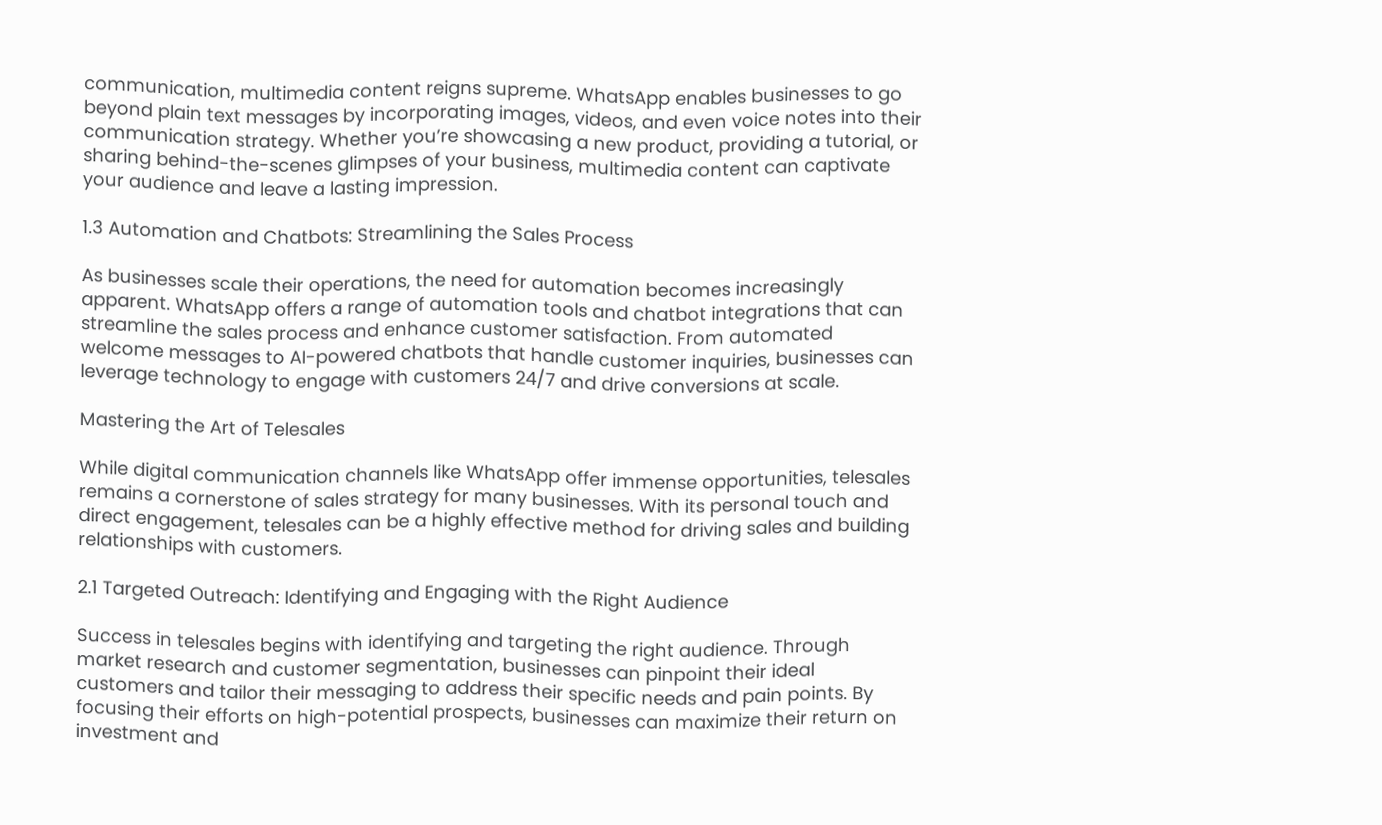communication, multimedia content reigns supreme. WhatsApp enables businesses to go beyond plain text messages by incorporating images, videos, and even voice notes into their communication strategy. Whether you’re showcasing a new product, providing a tutorial, or sharing behind-the-scenes glimpses of your business, multimedia content can captivate your audience and leave a lasting impression.

1.3 Automation and Chatbots: Streamlining the Sales Process

As businesses scale their operations, the need for automation becomes increasingly apparent. WhatsApp offers a range of automation tools and chatbot integrations that can streamline the sales process and enhance customer satisfaction. From automated welcome messages to AI-powered chatbots that handle customer inquiries, businesses can leverage technology to engage with customers 24/7 and drive conversions at scale.

Mastering the Art of Telesales

While digital communication channels like WhatsApp offer immense opportunities, telesales remains a cornerstone of sales strategy for many businesses. With its personal touch and direct engagement, telesales can be a highly effective method for driving sales and building relationships with customers.

2.1 Targeted Outreach: Identifying and Engaging with the Right Audience

Success in telesales begins with identifying and targeting the right audience. Through market research and customer segmentation, businesses can pinpoint their ideal customers and tailor their messaging to address their specific needs and pain points. By focusing their efforts on high-potential prospects, businesses can maximize their return on investment and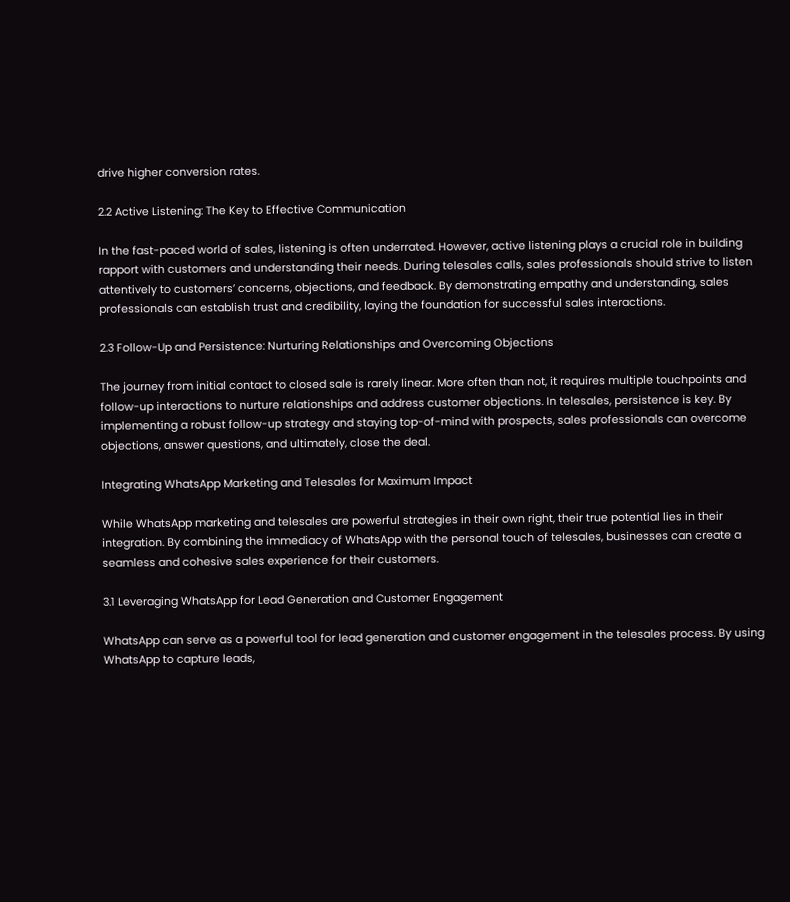drive higher conversion rates.

2.2 Active Listening: The Key to Effective Communication

In the fast-paced world of sales, listening is often underrated. However, active listening plays a crucial role in building rapport with customers and understanding their needs. During telesales calls, sales professionals should strive to listen attentively to customers’ concerns, objections, and feedback. By demonstrating empathy and understanding, sales professionals can establish trust and credibility, laying the foundation for successful sales interactions.

2.3 Follow-Up and Persistence: Nurturing Relationships and Overcoming Objections

The journey from initial contact to closed sale is rarely linear. More often than not, it requires multiple touchpoints and follow-up interactions to nurture relationships and address customer objections. In telesales, persistence is key. By implementing a robust follow-up strategy and staying top-of-mind with prospects, sales professionals can overcome objections, answer questions, and ultimately, close the deal.

Integrating WhatsApp Marketing and Telesales for Maximum Impact

While WhatsApp marketing and telesales are powerful strategies in their own right, their true potential lies in their integration. By combining the immediacy of WhatsApp with the personal touch of telesales, businesses can create a seamless and cohesive sales experience for their customers.

3.1 Leveraging WhatsApp for Lead Generation and Customer Engagement

WhatsApp can serve as a powerful tool for lead generation and customer engagement in the telesales process. By using WhatsApp to capture leads,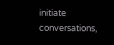initiate conversations,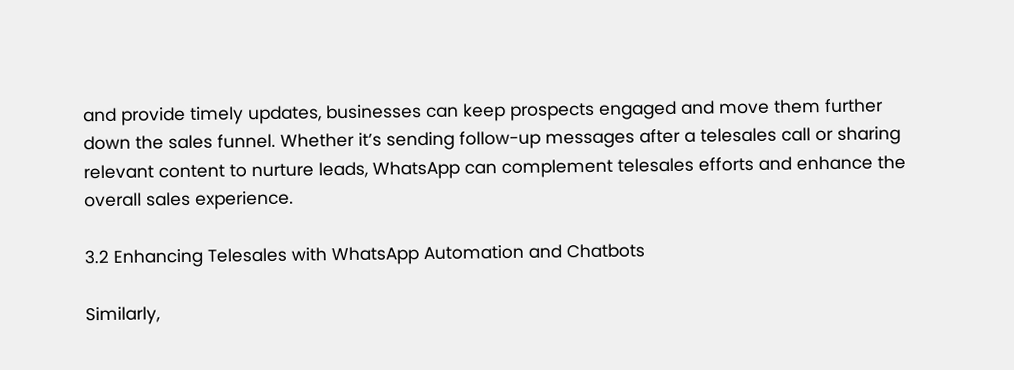and provide timely updates, businesses can keep prospects engaged and move them further down the sales funnel. Whether it’s sending follow-up messages after a telesales call or sharing relevant content to nurture leads, WhatsApp can complement telesales efforts and enhance the overall sales experience.

3.2 Enhancing Telesales with WhatsApp Automation and Chatbots

Similarly,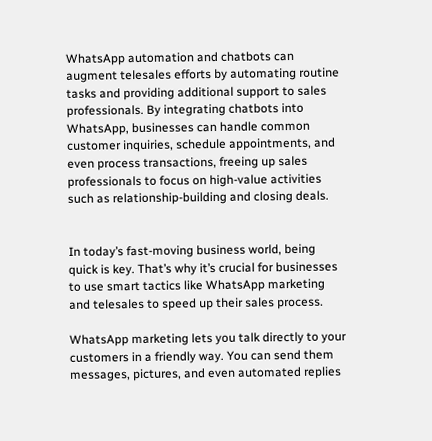WhatsApp automation and chatbots can augment telesales efforts by automating routine tasks and providing additional support to sales professionals. By integrating chatbots into WhatsApp, businesses can handle common customer inquiries, schedule appointments, and even process transactions, freeing up sales professionals to focus on high-value activities such as relationship-building and closing deals.


In today’s fast-moving business world, being quick is key. That’s why it’s crucial for businesses to use smart tactics like WhatsApp marketing and telesales to speed up their sales process.

WhatsApp marketing lets you talk directly to your customers in a friendly way. You can send them messages, pictures, and even automated replies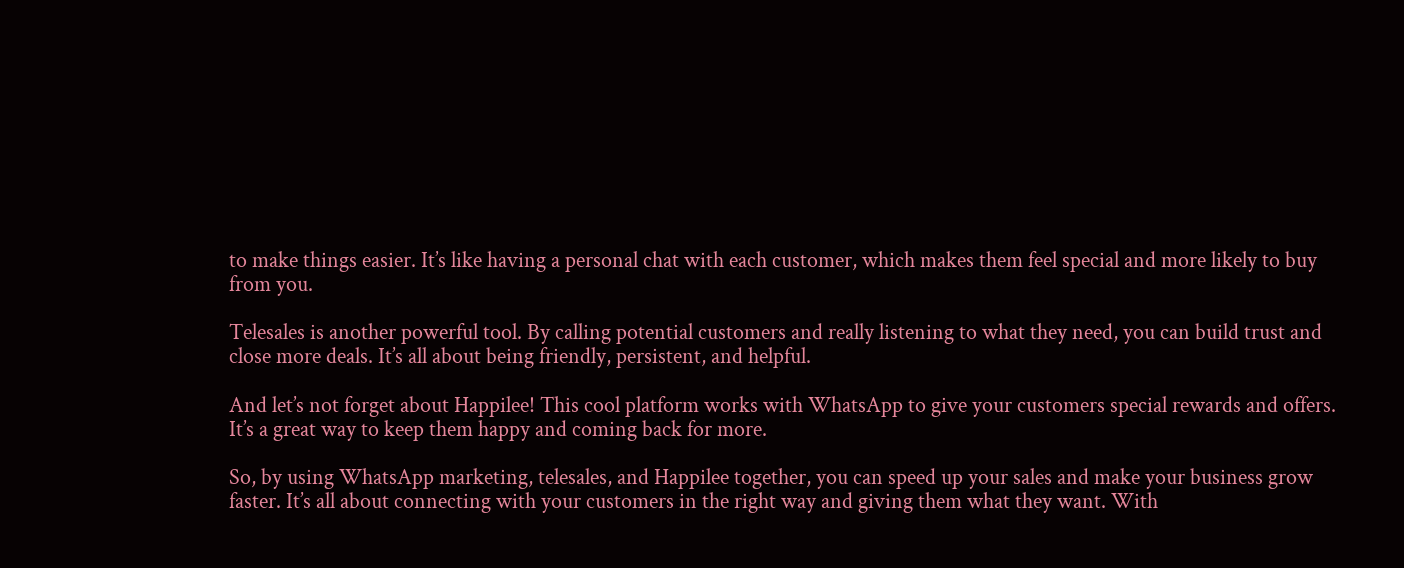to make things easier. It’s like having a personal chat with each customer, which makes them feel special and more likely to buy from you.

Telesales is another powerful tool. By calling potential customers and really listening to what they need, you can build trust and close more deals. It’s all about being friendly, persistent, and helpful.

And let’s not forget about Happilee! This cool platform works with WhatsApp to give your customers special rewards and offers. It’s a great way to keep them happy and coming back for more.

So, by using WhatsApp marketing, telesales, and Happilee together, you can speed up your sales and make your business grow faster. It’s all about connecting with your customers in the right way and giving them what they want. With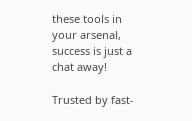these tools in your arsenal, success is just a chat away!

Trusted by fast-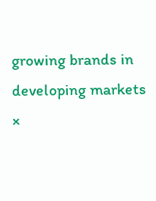growing brands in developing markets
×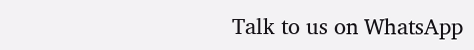Talk to us on WhatsApp